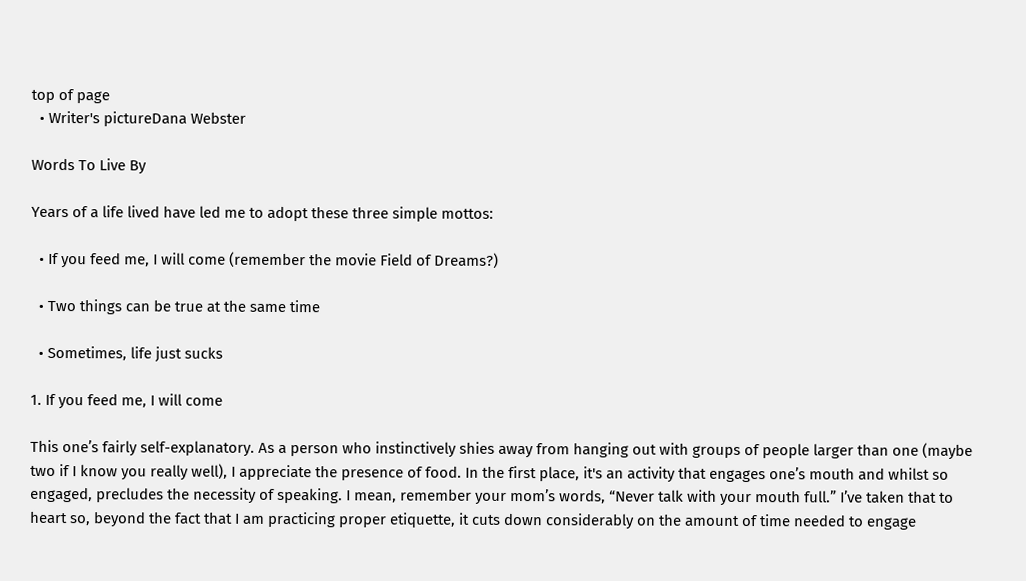top of page
  • Writer's pictureDana Webster

Words To Live By

Years of a life lived have led me to adopt these three simple mottos:

  • If you feed me, I will come (remember the movie Field of Dreams?)

  • Two things can be true at the same time

  • Sometimes, life just sucks

1. If you feed me, I will come

This one’s fairly self-explanatory. As a person who instinctively shies away from hanging out with groups of people larger than one (maybe two if I know you really well), I appreciate the presence of food. In the first place, it's an activity that engages one’s mouth and whilst so engaged, precludes the necessity of speaking. I mean, remember your mom’s words, “Never talk with your mouth full.” I’ve taken that to heart so, beyond the fact that I am practicing proper etiquette, it cuts down considerably on the amount of time needed to engage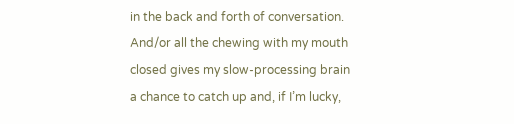in the back and forth of conversation. And/or all the chewing with my mouth closed gives my slow-processing brain a chance to catch up and, if I’m lucky,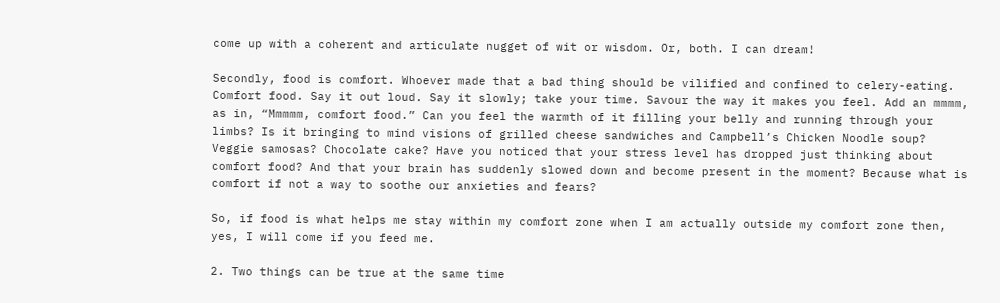come up with a coherent and articulate nugget of wit or wisdom. Or, both. I can dream!

Secondly, food is comfort. Whoever made that a bad thing should be vilified and confined to celery-eating. Comfort food. Say it out loud. Say it slowly; take your time. Savour the way it makes you feel. Add an mmmm, as in, “Mmmmm, comfort food.” Can you feel the warmth of it filling your belly and running through your limbs? Is it bringing to mind visions of grilled cheese sandwiches and Campbell’s Chicken Noodle soup? Veggie samosas? Chocolate cake? Have you noticed that your stress level has dropped just thinking about comfort food? And that your brain has suddenly slowed down and become present in the moment? Because what is comfort if not a way to soothe our anxieties and fears?

So, if food is what helps me stay within my comfort zone when I am actually outside my comfort zone then, yes, I will come if you feed me.

2. Two things can be true at the same time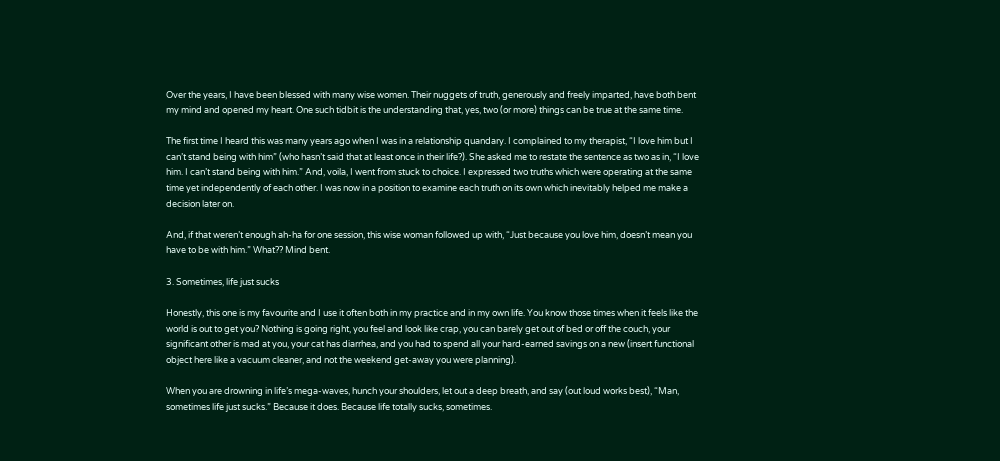Over the years, I have been blessed with many wise women. Their nuggets of truth, generously and freely imparted, have both bent my mind and opened my heart. One such tidbit is the understanding that, yes, two (or more) things can be true at the same time.

The first time I heard this was many years ago when I was in a relationship quandary. I complained to my therapist, “I love him but I can’t stand being with him” (who hasn’t said that at least once in their life?). She asked me to restate the sentence as two as in, “I love him. I can’t stand being with him.” And, voila, I went from stuck to choice. I expressed two truths which were operating at the same time yet independently of each other. I was now in a position to examine each truth on its own which inevitably helped me make a decision later on.

And, if that weren’t enough ah-ha for one session, this wise woman followed up with, “Just because you love him, doesn’t mean you have to be with him.” What?? Mind bent.

3. Sometimes, life just sucks

Honestly, this one is my favourite and I use it often both in my practice and in my own life. You know those times when it feels like the world is out to get you? Nothing is going right, you feel and look like crap, you can barely get out of bed or off the couch, your significant other is mad at you, your cat has diarrhea, and you had to spend all your hard-earned savings on a new (insert functional object here like a vacuum cleaner, and not the weekend get-away you were planning).

When you are drowning in life’s mega-waves, hunch your shoulders, let out a deep breath, and say (out loud works best), “Man, sometimes life just sucks.” Because it does. Because life totally sucks, sometimes.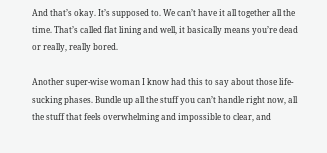And that’s okay. It’s supposed to. We can’t have it all together all the time. That’s called flat lining and well, it basically means you’re dead or really, really bored.

Another super-wise woman I know had this to say about those life-sucking phases. Bundle up all the stuff you can’t handle right now, all the stuff that feels overwhelming and impossible to clear, and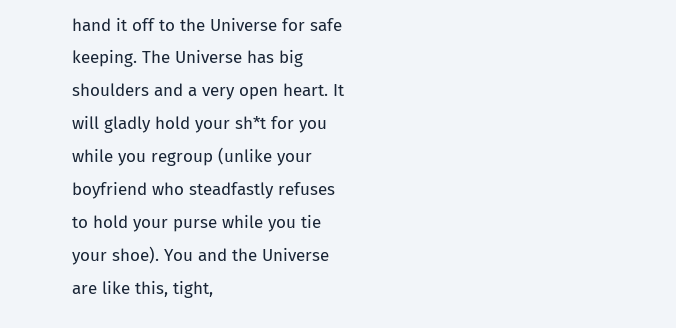hand it off to the Universe for safe keeping. The Universe has big shoulders and a very open heart. It will gladly hold your sh*t for you while you regroup (unlike your boyfriend who steadfastly refuses to hold your purse while you tie your shoe). You and the Universe are like this, tight,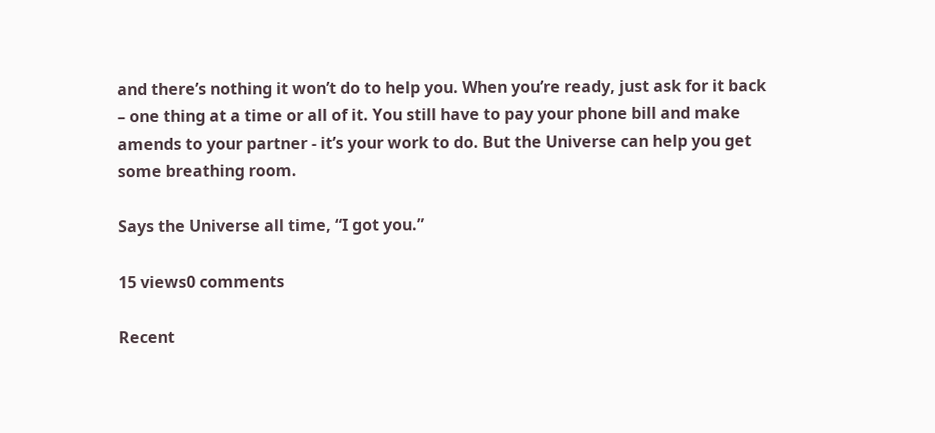and there’s nothing it won’t do to help you. When you’re ready, just ask for it back – one thing at a time or all of it. You still have to pay your phone bill and make amends to your partner - it’s your work to do. But the Universe can help you get some breathing room.

Says the Universe all time, “I got you.”

15 views0 comments

Recent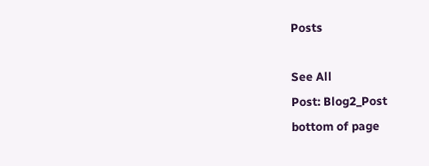Posts

See All
Post: Blog2_Post
bottom of page